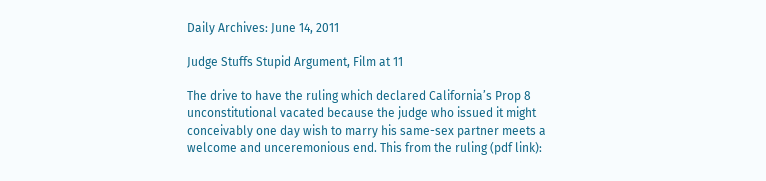Daily Archives: June 14, 2011

Judge Stuffs Stupid Argument, Film at 11

The drive to have the ruling which declared California’s Prop 8 unconstitutional vacated because the judge who issued it might conceivably one day wish to marry his same-sex partner meets a welcome and unceremonious end. This from the ruling (pdf link):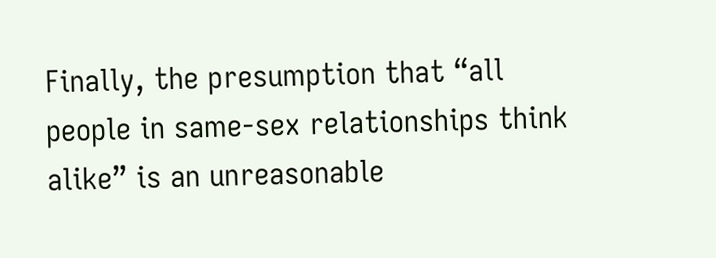Finally, the presumption that “all people in same-sex relationships think alike” is an unreasonable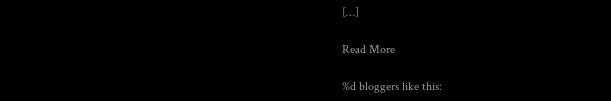[…]

Read More

%d bloggers like this: